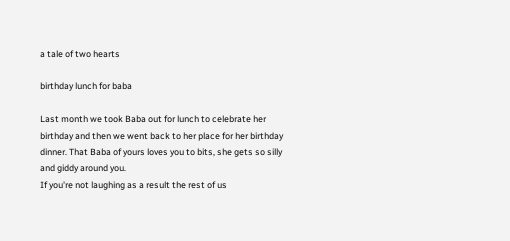a tale of two hearts

birthday lunch for baba

Last month we took Baba out for lunch to celebrate her birthday and then we went back to her place for her birthday dinner. That Baba of yours loves you to bits, she gets so silly and giddy around you.
If you're not laughing as a result the rest of us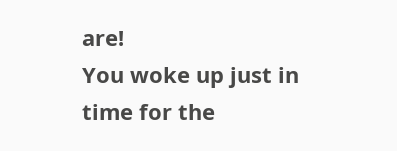are!
You woke up just in time for the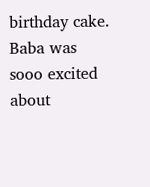birthday cake. Baba was sooo excited about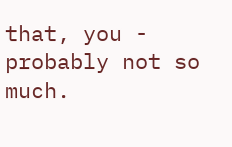that, you - probably not so much.